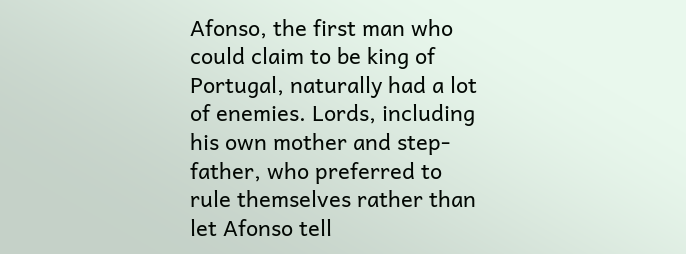Afonso, the first man who could claim to be king of Portugal, naturally had a lot of enemies. Lords, including his own mother and step-father, who preferred to rule themselves rather than let Afonso tell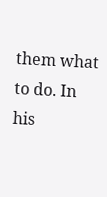them what to do. In his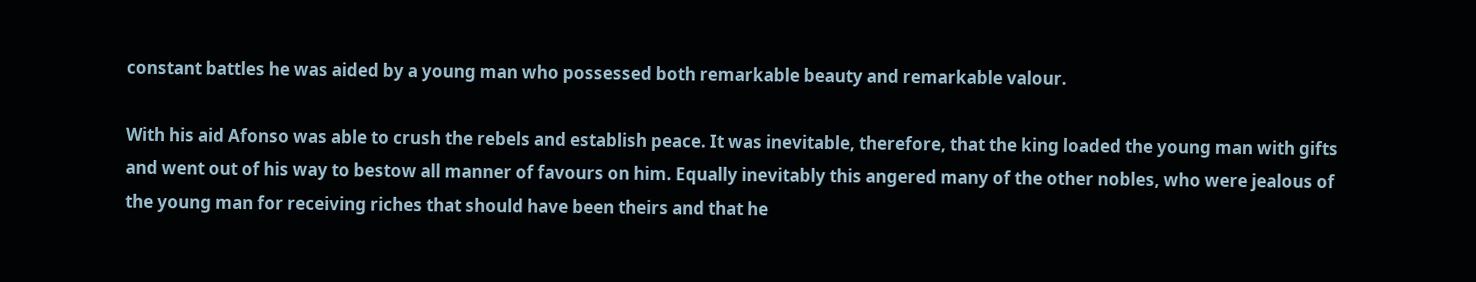constant battles he was aided by a young man who possessed both remarkable beauty and remarkable valour.

With his aid Afonso was able to crush the rebels and establish peace. It was inevitable, therefore, that the king loaded the young man with gifts and went out of his way to bestow all manner of favours on him. Equally inevitably this angered many of the other nobles, who were jealous of the young man for receiving riches that should have been theirs and that he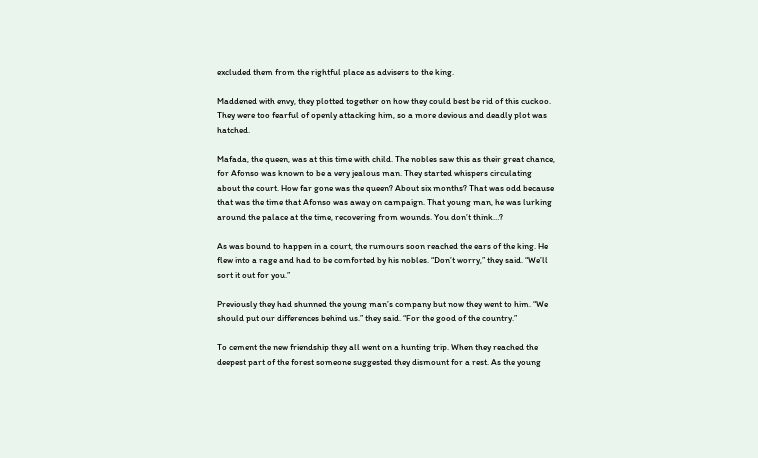excluded them from the rightful place as advisers to the king.

Maddened with envy, they plotted together on how they could best be rid of this cuckoo. They were too fearful of openly attacking him, so a more devious and deadly plot was hatched.

Mafada, the queen, was at this time with child. The nobles saw this as their great chance, for Afonso was known to be a very jealous man. They started whispers circulating about the court. How far gone was the queen? About six months? That was odd because that was the time that Afonso was away on campaign. That young man, he was lurking around the palace at the time, recovering from wounds. You don’t think…?

As was bound to happen in a court, the rumours soon reached the ears of the king. He flew into a rage and had to be comforted by his nobles. “Don’t worry,” they said. “We’ll sort it out for you.”

Previously they had shunned the young man’s company but now they went to him. “We should put our differences behind us.” they said. “For the good of the country.”

To cement the new friendship they all went on a hunting trip. When they reached the deepest part of the forest someone suggested they dismount for a rest. As the young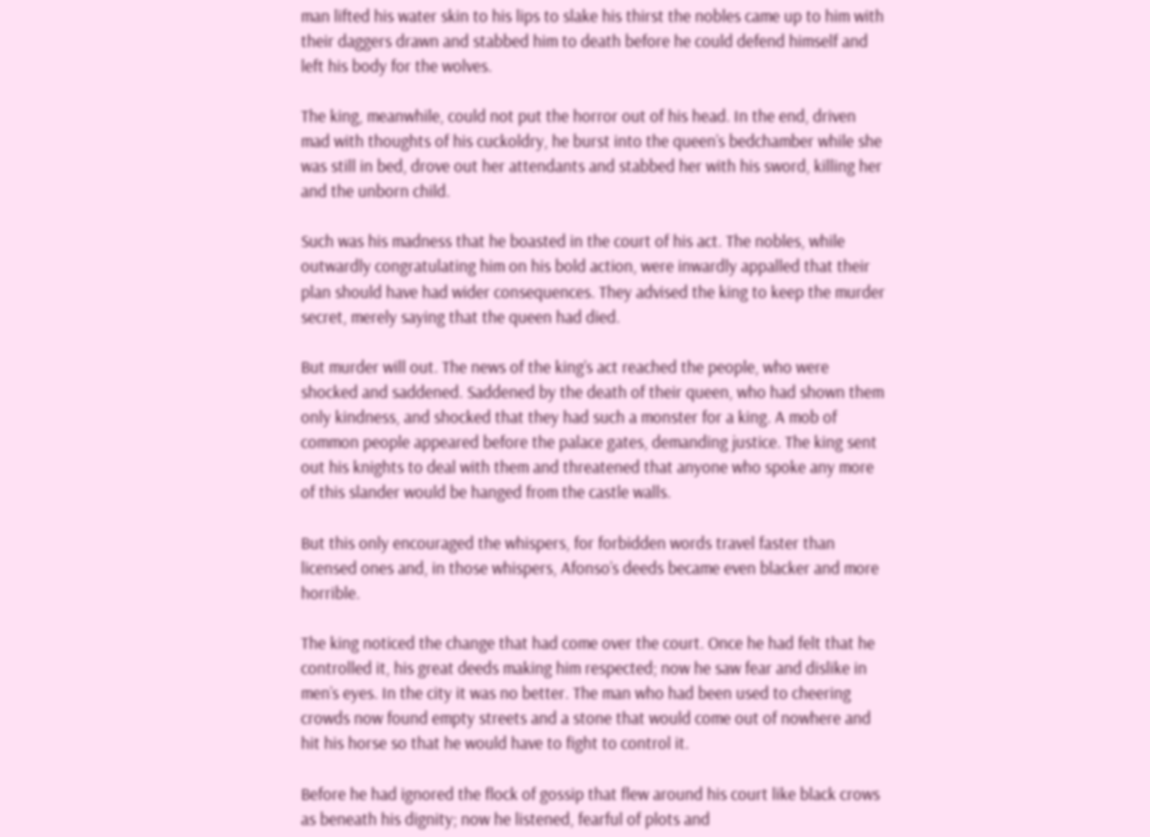man lifted his water skin to his lips to slake his thirst the nobles came up to him with their daggers drawn and stabbed him to death before he could defend himself and left his body for the wolves.

The king, meanwhile, could not put the horror out of his head. In the end, driven mad with thoughts of his cuckoldry, he burst into the queen’s bedchamber while she was still in bed, drove out her attendants and stabbed her with his sword, killing her and the unborn child.

Such was his madness that he boasted in the court of his act. The nobles, while outwardly congratulating him on his bold action, were inwardly appalled that their plan should have had wider consequences. They advised the king to keep the murder secret, merely saying that the queen had died.

But murder will out. The news of the king’s act reached the people, who were shocked and saddened. Saddened by the death of their queen, who had shown them only kindness, and shocked that they had such a monster for a king. A mob of common people appeared before the palace gates, demanding justice. The king sent out his knights to deal with them and threatened that anyone who spoke any more of this slander would be hanged from the castle walls.

But this only encouraged the whispers, for forbidden words travel faster than licensed ones and, in those whispers, Afonso’s deeds became even blacker and more horrible.

The king noticed the change that had come over the court. Once he had felt that he controlled it, his great deeds making him respected; now he saw fear and dislike in men’s eyes. In the city it was no better. The man who had been used to cheering crowds now found empty streets and a stone that would come out of nowhere and hit his horse so that he would have to fight to control it.

Before he had ignored the flock of gossip that flew around his court like black crows as beneath his dignity; now he listened, fearful of plots and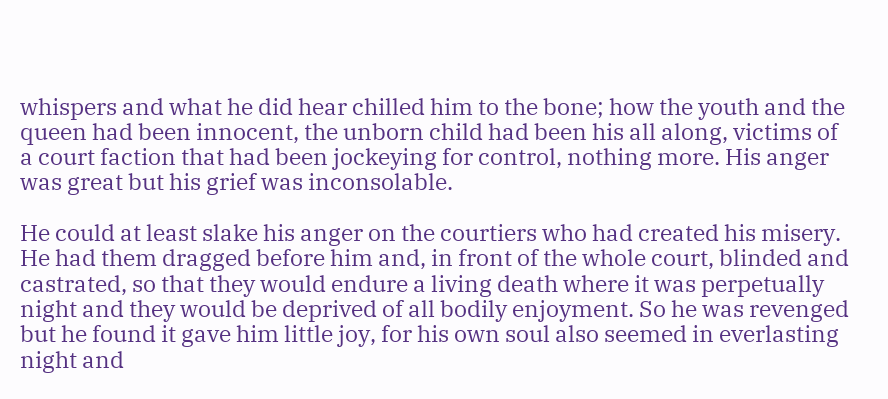whispers and what he did hear chilled him to the bone; how the youth and the queen had been innocent, the unborn child had been his all along, victims of a court faction that had been jockeying for control, nothing more. His anger was great but his grief was inconsolable.

He could at least slake his anger on the courtiers who had created his misery. He had them dragged before him and, in front of the whole court, blinded and castrated, so that they would endure a living death where it was perpetually night and they would be deprived of all bodily enjoyment. So he was revenged but he found it gave him little joy, for his own soul also seemed in everlasting night and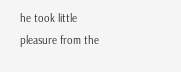he took little pleasure from the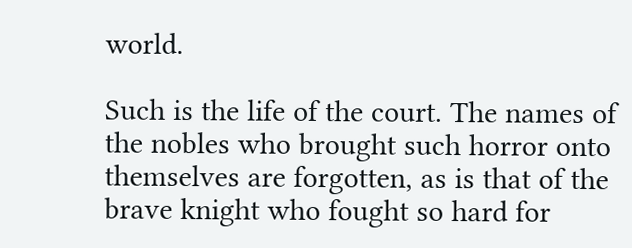world.

Such is the life of the court. The names of the nobles who brought such horror onto themselves are forgotten, as is that of the brave knight who fought so hard for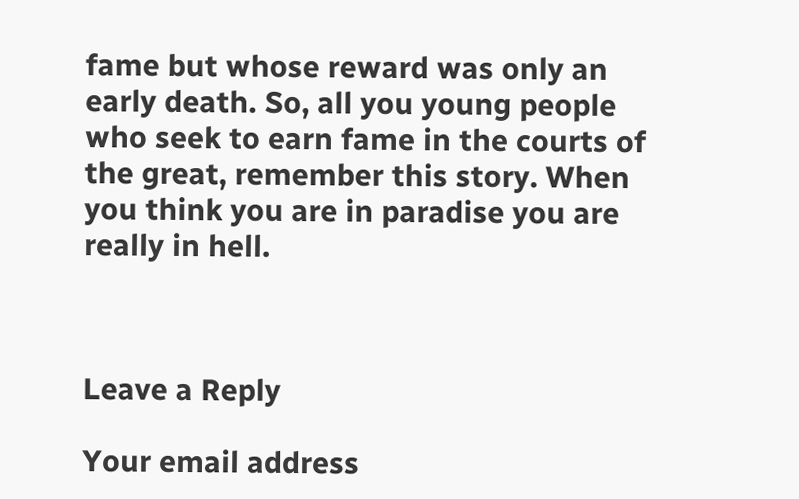fame but whose reward was only an early death. So, all you young people who seek to earn fame in the courts of the great, remember this story. When you think you are in paradise you are really in hell.



Leave a Reply

Your email address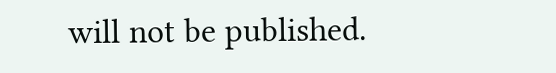will not be published.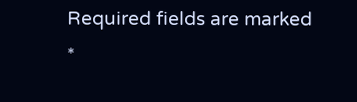Required fields are marked *